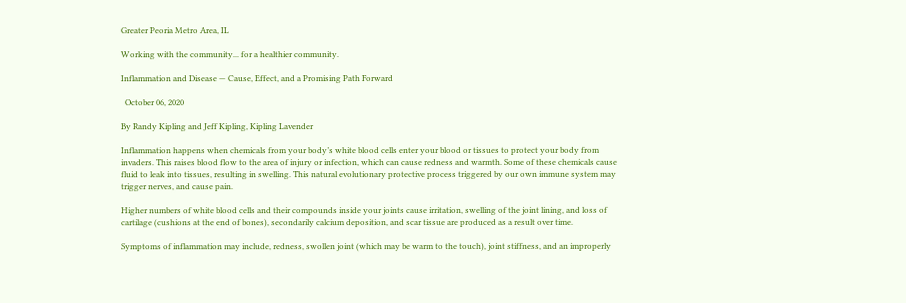Greater Peoria Metro Area, IL

Working with the community... for a healthier community.

Inflammation and Disease — Cause, Effect, and a Promising Path Forward

  October 06, 2020

By Randy Kipling and Jeff Kipling, Kipling Lavender

Inflammation happens when chemicals from your body’s white blood cells enter your blood or tissues to protect your body from invaders. This raises blood flow to the area of injury or infection, which can cause redness and warmth. Some of these chemicals cause fluid to leak into tissues, resulting in swelling. This natural evolutionary protective process triggered by our own immune system may trigger nerves, and cause pain.

Higher numbers of white blood cells and their compounds inside your joints cause irritation, swelling of the joint lining, and loss of cartilage (cushions at the end of bones), secondarily calcium deposition, and scar tissue are produced as a result over time.

Symptoms of inflammation may include, redness, swollen joint (which may be warm to the touch), joint stiffness, and an improperly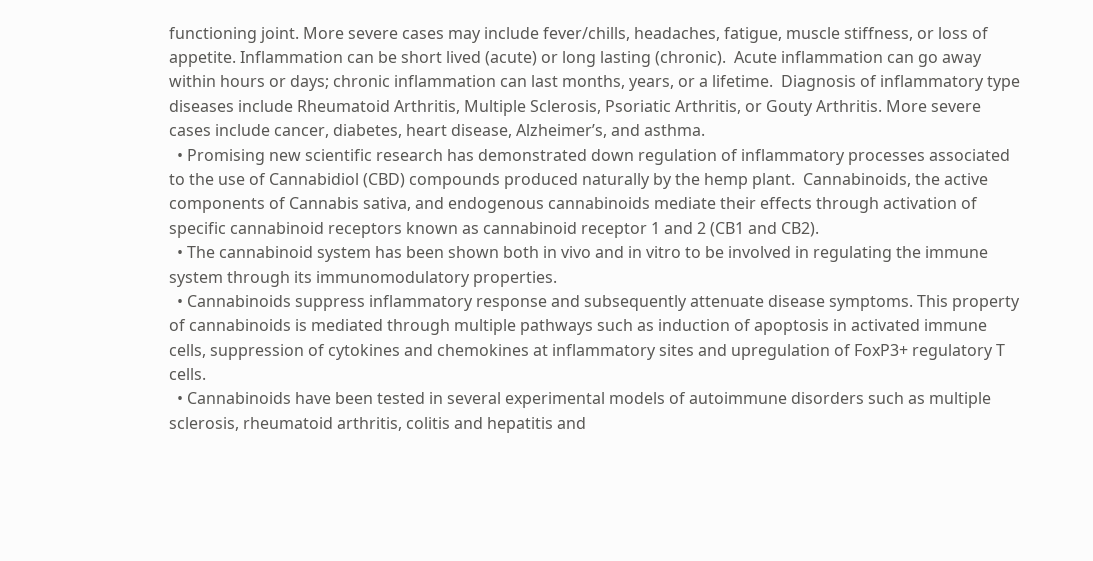functioning joint. More severe cases may include fever/chills, headaches, fatigue, muscle stiffness, or loss of appetite. Inflammation can be short lived (acute) or long lasting (chronic).  Acute inflammation can go away within hours or days; chronic inflammation can last months, years, or a lifetime.  Diagnosis of inflammatory type diseases include Rheumatoid Arthritis, Multiple Sclerosis, Psoriatic Arthritis, or Gouty Arthritis. More severe cases include cancer, diabetes, heart disease, Alzheimer’s, and asthma.
  • Promising new scientific research has demonstrated down regulation of inflammatory processes associated to the use of Cannabidiol (CBD) compounds produced naturally by the hemp plant.  Cannabinoids, the active components of Cannabis sativa, and endogenous cannabinoids mediate their effects through activation of specific cannabinoid receptors known as cannabinoid receptor 1 and 2 (CB1 and CB2).
  • The cannabinoid system has been shown both in vivo and in vitro to be involved in regulating the immune system through its immunomodulatory properties.
  • Cannabinoids suppress inflammatory response and subsequently attenuate disease symptoms. This property of cannabinoids is mediated through multiple pathways such as induction of apoptosis in activated immune cells, suppression of cytokines and chemokines at inflammatory sites and upregulation of FoxP3+ regulatory T cells.
  • Cannabinoids have been tested in several experimental models of autoimmune disorders such as multiple sclerosis, rheumatoid arthritis, colitis and hepatitis and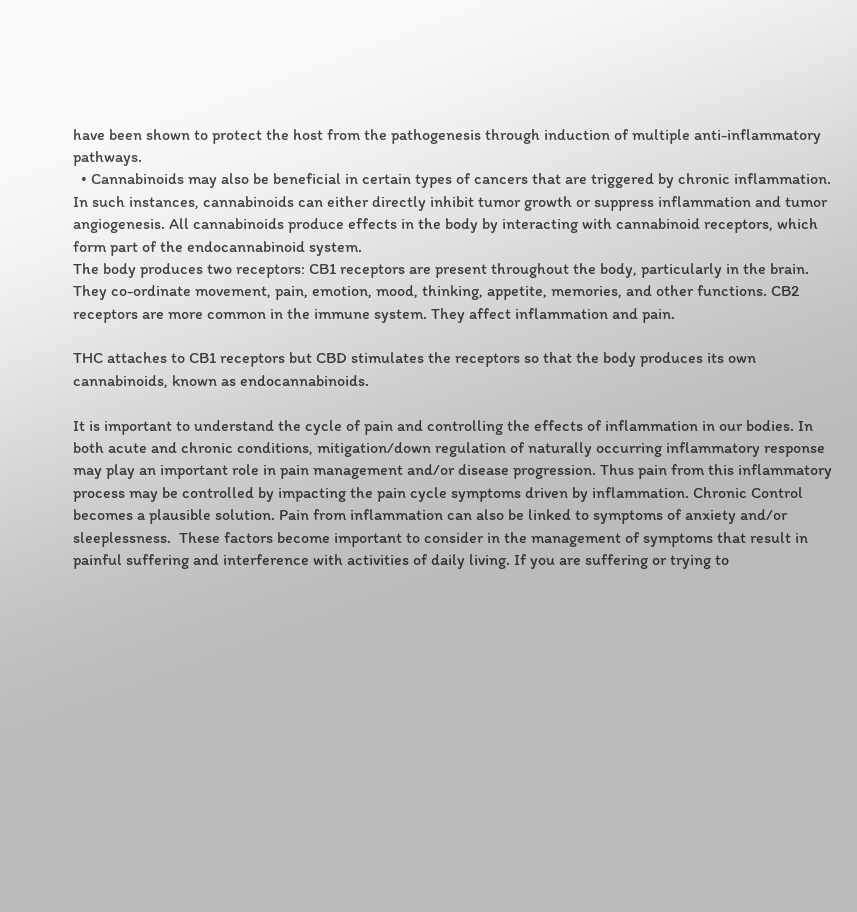have been shown to protect the host from the pathogenesis through induction of multiple anti-inflammatory pathways.
  • Cannabinoids may also be beneficial in certain types of cancers that are triggered by chronic inflammation. In such instances, cannabinoids can either directly inhibit tumor growth or suppress inflammation and tumor angiogenesis. All cannabinoids produce effects in the body by interacting with cannabinoid receptors, which form part of the endocannabinoid system.
The body produces two receptors: CB1 receptors are present throughout the body, particularly in the brain. They co-ordinate movement, pain, emotion, mood, thinking, appetite, memories, and other functions. CB2 receptors are more common in the immune system. They affect inflammation and pain.

THC attaches to CB1 receptors but CBD stimulates the receptors so that the body produces its own cannabinoids, known as endocannabinoids.

It is important to understand the cycle of pain and controlling the effects of inflammation in our bodies. In both acute and chronic conditions, mitigation/down regulation of naturally occurring inflammatory response may play an important role in pain management and/or disease progression. Thus pain from this inflammatory process may be controlled by impacting the pain cycle symptoms driven by inflammation. Chronic Control becomes a plausible solution. Pain from inflammation can also be linked to symptoms of anxiety and/or sleeplessness.  These factors become important to consider in the management of symptoms that result in painful suffering and interference with activities of daily living. If you are suffering or trying to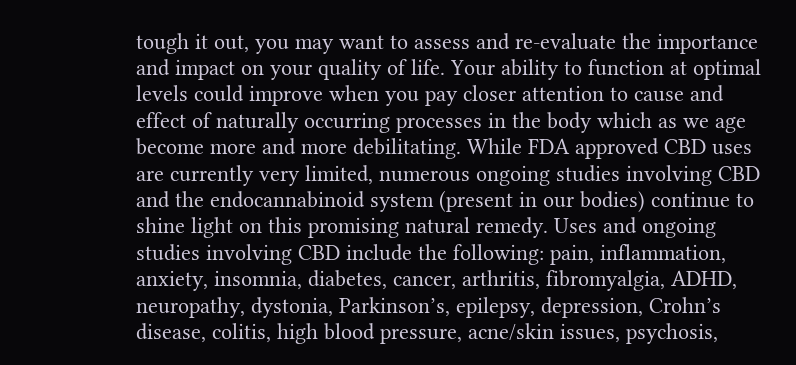tough it out, you may want to assess and re-evaluate the importance and impact on your quality of life. Your ability to function at optimal levels could improve when you pay closer attention to cause and effect of naturally occurring processes in the body which as we age become more and more debilitating. While FDA approved CBD uses are currently very limited, numerous ongoing studies involving CBD and the endocannabinoid system (present in our bodies) continue to shine light on this promising natural remedy. Uses and ongoing studies involving CBD include the following: pain, inflammation, anxiety, insomnia, diabetes, cancer, arthritis, fibromyalgia, ADHD, neuropathy, dystonia, Parkinson’s, epilepsy, depression, Crohn’s disease, colitis, high blood pressure, acne/skin issues, psychosis,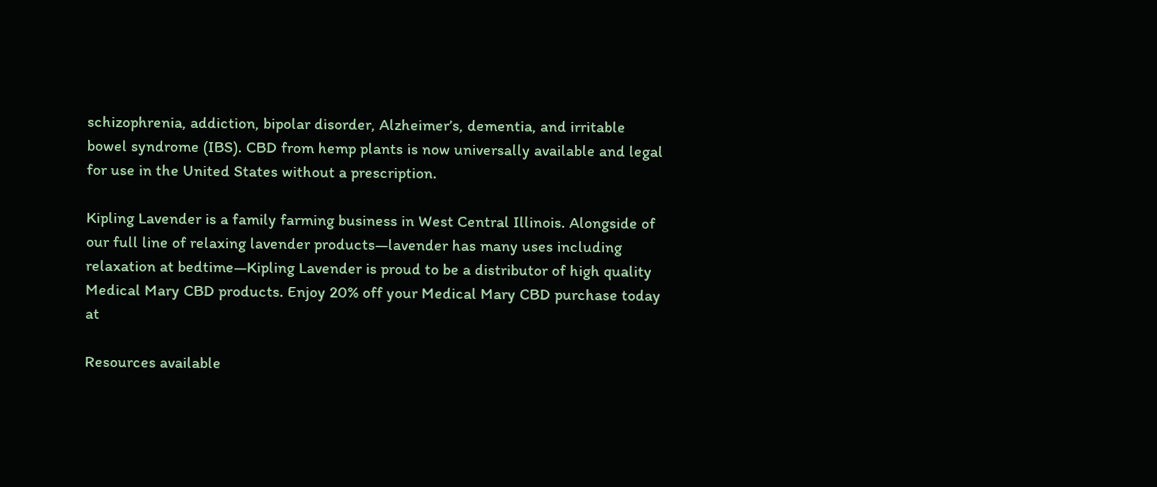schizophrenia, addiction, bipolar disorder, Alzheimer’s, dementia, and irritable bowel syndrome (IBS). CBD from hemp plants is now universally available and legal for use in the United States without a prescription.

Kipling Lavender is a family farming business in West Central Illinois. Alongside of our full line of relaxing lavender products—lavender has many uses including relaxation at bedtime—Kipling Lavender is proud to be a distributor of high quality Medical Mary CBD products. Enjoy 20% off your Medical Mary CBD purchase today at

Resources available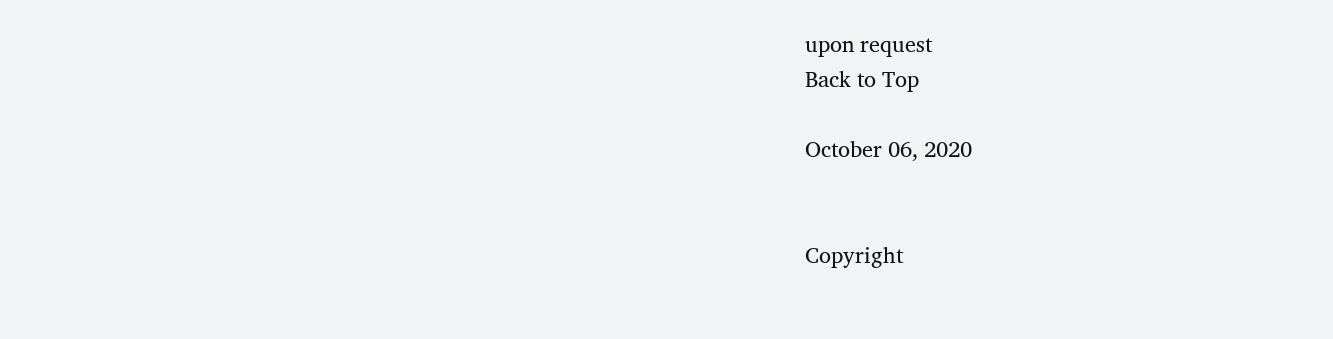upon request
Back to Top

October 06, 2020


Copyright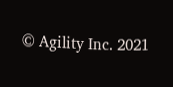© Agility Inc. 2021